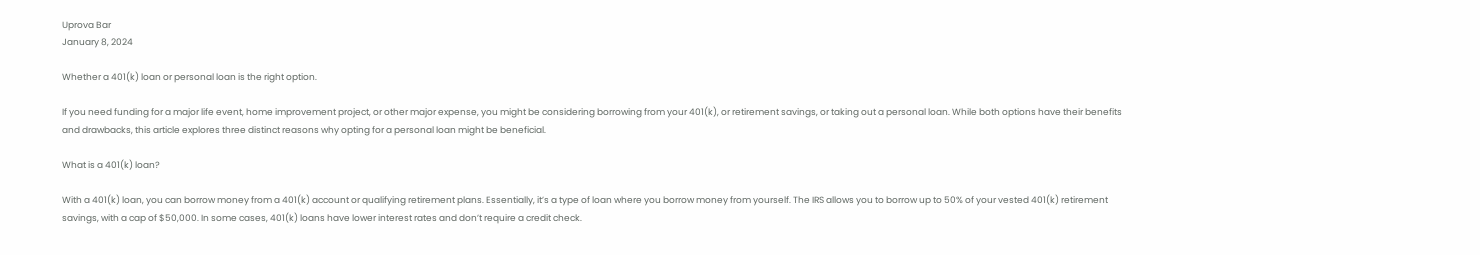Uprova Bar
January 8, 2024

Whether a 401(k) loan or personal loan is the right option.

If you need funding for a major life event, home improvement project, or other major expense, you might be considering borrowing from your 401(k), or retirement savings, or taking out a personal loan. While both options have their benefits and drawbacks, this article explores three distinct reasons why opting for a personal loan might be beneficial.

What is a 401(k) loan?

With a 401(k) loan, you can borrow money from a 401(k) account or qualifying retirement plans. Essentially, it’s a type of loan where you borrow money from yourself. The IRS allows you to borrow up to 50% of your vested 401(k) retirement savings, with a cap of $50,000. In some cases, 401(k) loans have lower interest rates and don’t require a credit check.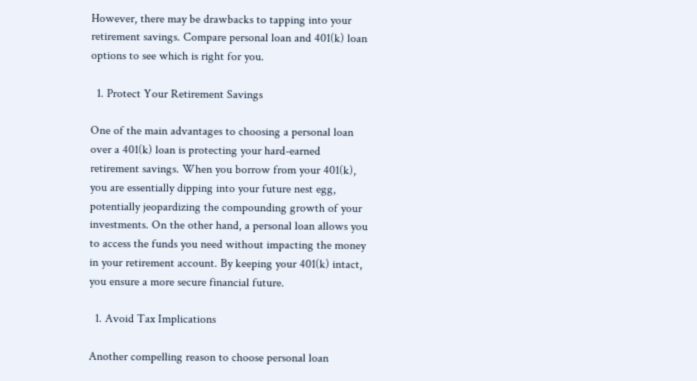However, there may be drawbacks to tapping into your retirement savings. Compare personal loan and 401(k) loan options to see which is right for you.

  1. Protect Your Retirement Savings

One of the main advantages to choosing a personal loan over a 401(k) loan is protecting your hard-earned retirement savings. When you borrow from your 401(k), you are essentially dipping into your future nest egg, potentially jeopardizing the compounding growth of your investments. On the other hand, a personal loan allows you to access the funds you need without impacting the money in your retirement account. By keeping your 401(k) intact, you ensure a more secure financial future.

  1. Avoid Tax Implications

Another compelling reason to choose personal loan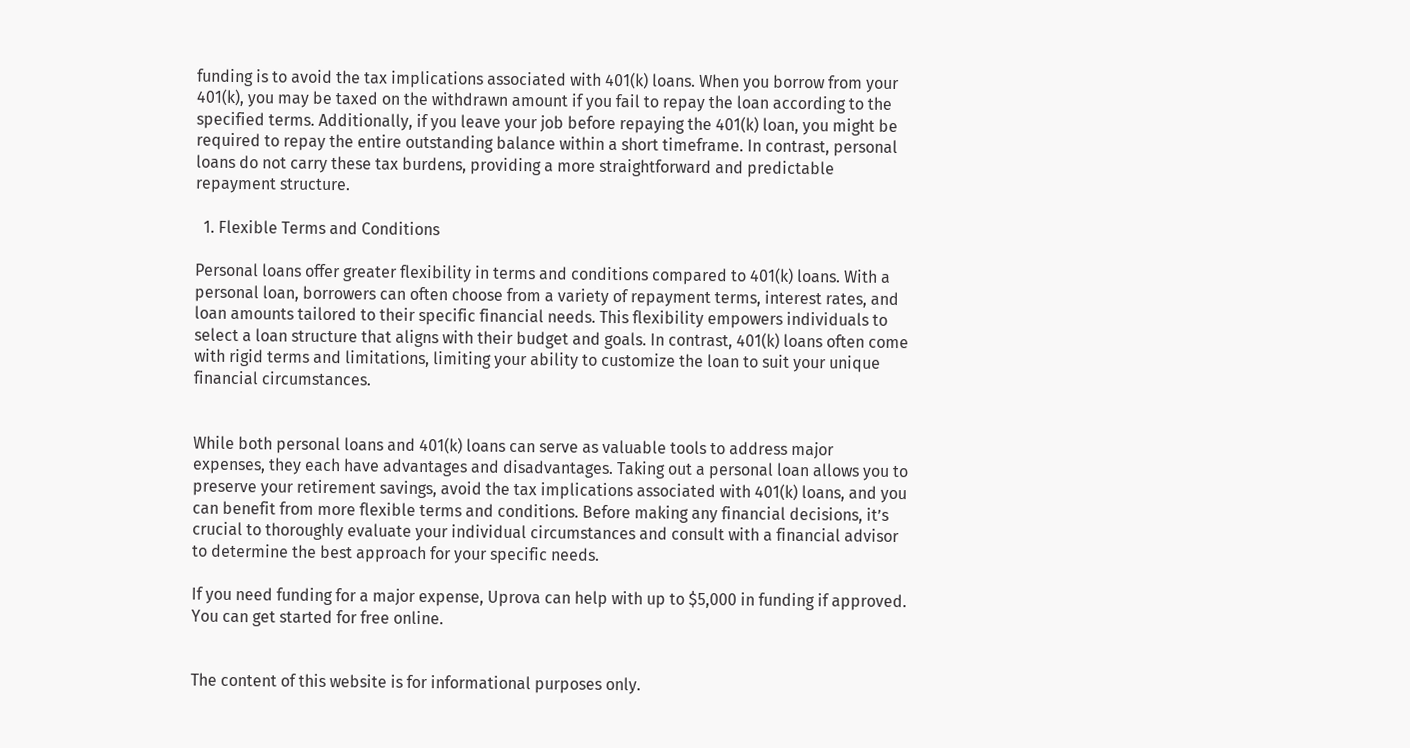funding is to avoid the tax implications associated with 401(k) loans. When you borrow from your 401(k), you may be taxed on the withdrawn amount if you fail to repay the loan according to the specified terms. Additionally, if you leave your job before repaying the 401(k) loan, you might be required to repay the entire outstanding balance within a short timeframe. In contrast, personal loans do not carry these tax burdens, providing a more straightforward and predictable repayment structure.

  1. Flexible Terms and Conditions

Personal loans offer greater flexibility in terms and conditions compared to 401(k) loans. With a personal loan, borrowers can often choose from a variety of repayment terms, interest rates, and loan amounts tailored to their specific financial needs. This flexibility empowers individuals to select a loan structure that aligns with their budget and goals. In contrast, 401(k) loans often come with rigid terms and limitations, limiting your ability to customize the loan to suit your unique financial circumstances.


While both personal loans and 401(k) loans can serve as valuable tools to address major expenses, they each have advantages and disadvantages. Taking out a personal loan allows you to preserve your retirement savings, avoid the tax implications associated with 401(k) loans, and you can benefit from more flexible terms and conditions. Before making any financial decisions, it’s crucial to thoroughly evaluate your individual circumstances and consult with a financial advisor to determine the best approach for your specific needs.

If you need funding for a major expense, Uprova can help with up to $5,000 in funding if approved. You can get started for free online.


The content of this website is for informational purposes only.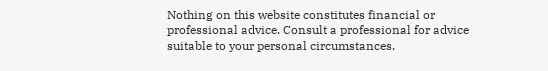Nothing on this website constitutes financial or professional advice. Consult a professional for advice suitable to your personal circumstances.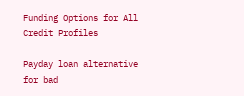Funding Options for All Credit Profiles

Payday loan alternative for bad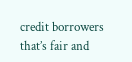credit borrowers that’s fair and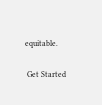equitable.

 Get Started